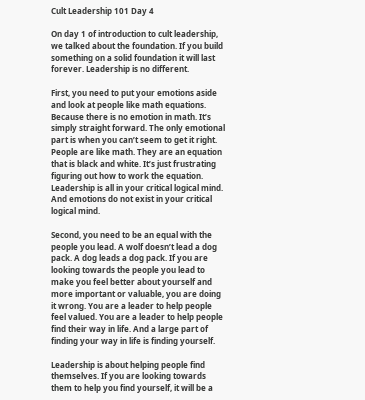Cult Leadership 101 Day 4

On day 1 of introduction to cult leadership, we talked about the foundation. If you build something on a solid foundation it will last forever. Leadership is no different.

First, you need to put your emotions aside and look at people like math equations. Because there is no emotion in math. It’s simply straight forward. The only emotional part is when you can’t seem to get it right. People are like math. They are an equation that is black and white. It’s just frustrating figuring out how to work the equation. Leadership is all in your critical logical mind. And emotions do not exist in your critical logical mind.

Second, you need to be an equal with the people you lead. A wolf doesn’t lead a dog pack. A dog leads a dog pack. If you are looking towards the people you lead to make you feel better about yourself and more important or valuable, you are doing it wrong. You are a leader to help people feel valued. You are a leader to help people find their way in life. And a large part of finding your way in life is finding yourself.

Leadership is about helping people find themselves. If you are looking towards them to help you find yourself, it will be a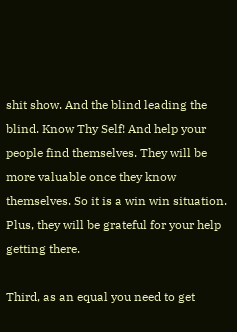shit show. And the blind leading the blind. Know Thy Self! And help your people find themselves. They will be more valuable once they know themselves. So it is a win win situation. Plus, they will be grateful for your help getting there.

Third, as an equal you need to get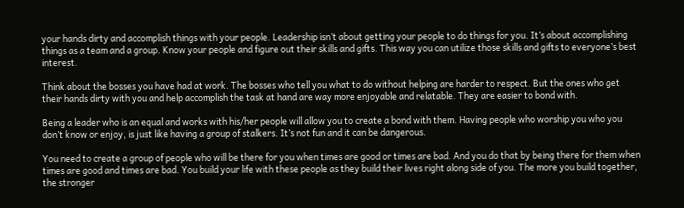your hands dirty and accomplish things with your people. Leadership isn’t about getting your people to do things for you. It’s about accomplishing things as a team and a group. Know your people and figure out their skills and gifts. This way you can utilize those skills and gifts to everyone’s best interest.

Think about the bosses you have had at work. The bosses who tell you what to do without helping are harder to respect. But the ones who get their hands dirty with you and help accomplish the task at hand are way more enjoyable and relatable. They are easier to bond with.

Being a leader who is an equal and works with his/her people will allow you to create a bond with them. Having people who worship you who you don’t know or enjoy, is just like having a group of stalkers. It’s not fun and it can be dangerous.

You need to create a group of people who will be there for you when times are good or times are bad. And you do that by being there for them when times are good and times are bad. You build your life with these people as they build their lives right along side of you. The more you build together, the stronger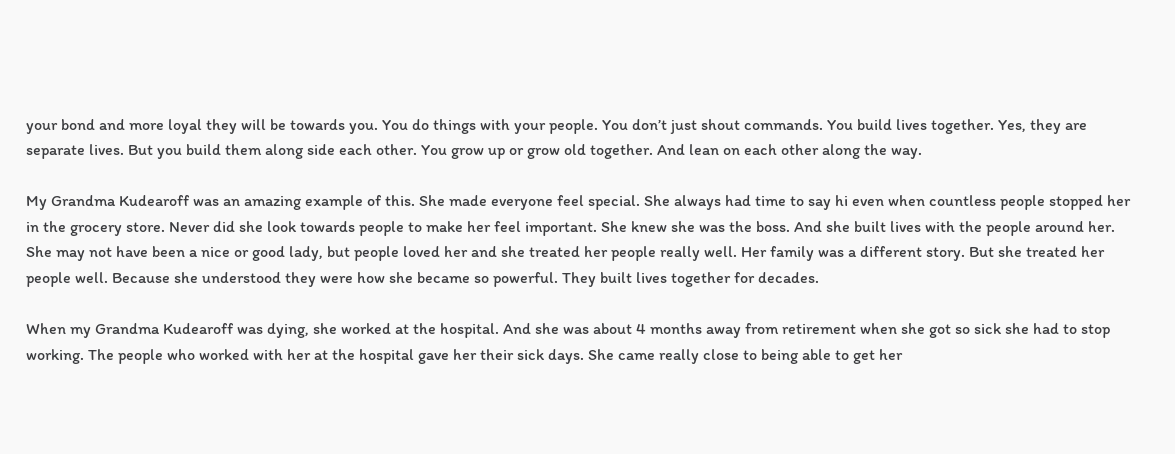your bond and more loyal they will be towards you. You do things with your people. You don’t just shout commands. You build lives together. Yes, they are separate lives. But you build them along side each other. You grow up or grow old together. And lean on each other along the way.

My Grandma Kudearoff was an amazing example of this. She made everyone feel special. She always had time to say hi even when countless people stopped her in the grocery store. Never did she look towards people to make her feel important. She knew she was the boss. And she built lives with the people around her. She may not have been a nice or good lady, but people loved her and she treated her people really well. Her family was a different story. But she treated her people well. Because she understood they were how she became so powerful. They built lives together for decades.

When my Grandma Kudearoff was dying, she worked at the hospital. And she was about 4 months away from retirement when she got so sick she had to stop working. The people who worked with her at the hospital gave her their sick days. She came really close to being able to get her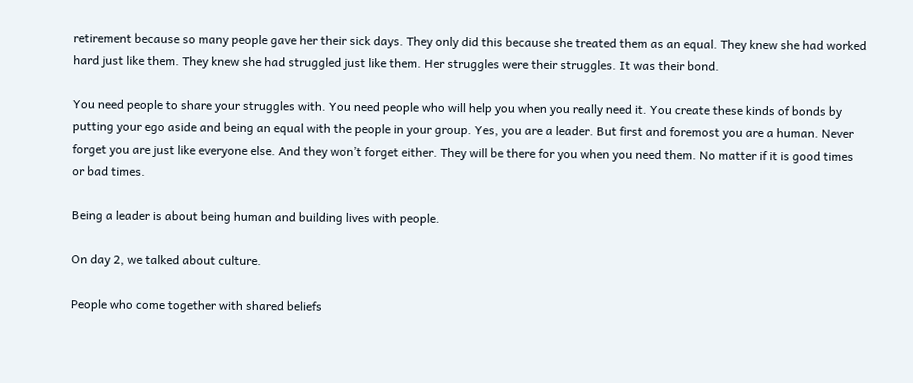retirement because so many people gave her their sick days. They only did this because she treated them as an equal. They knew she had worked hard just like them. They knew she had struggled just like them. Her struggles were their struggles. It was their bond.

You need people to share your struggles with. You need people who will help you when you really need it. You create these kinds of bonds by putting your ego aside and being an equal with the people in your group. Yes, you are a leader. But first and foremost you are a human. Never forget you are just like everyone else. And they won’t forget either. They will be there for you when you need them. No matter if it is good times or bad times.

Being a leader is about being human and building lives with people.

On day 2, we talked about culture.

People who come together with shared beliefs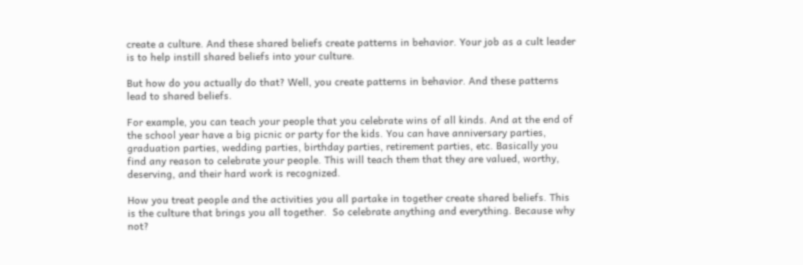create a culture. And these shared beliefs create patterns in behavior. Your job as a cult leader is to help instill shared beliefs into your culture.

But how do you actually do that? Well, you create patterns in behavior. And these patterns lead to shared beliefs.

For example, you can teach your people that you celebrate wins of all kinds. And at the end of the school year have a big picnic or party for the kids. You can have anniversary parties, graduation parties, wedding parties, birthday parties, retirement parties, etc. Basically you find any reason to celebrate your people. This will teach them that they are valued, worthy, deserving, and their hard work is recognized.

How you treat people and the activities you all partake in together create shared beliefs. This is the culture that brings you all together.  So celebrate anything and everything. Because why not?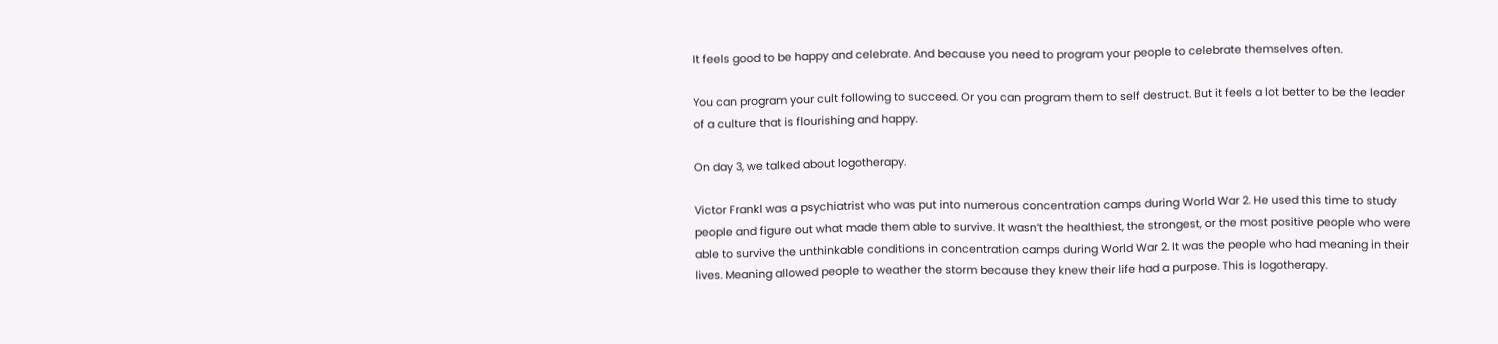It feels good to be happy and celebrate. And because you need to program your people to celebrate themselves often.

You can program your cult following to succeed. Or you can program them to self destruct. But it feels a lot better to be the leader of a culture that is flourishing and happy.

On day 3, we talked about logotherapy.

Victor Frankl was a psychiatrist who was put into numerous concentration camps during World War 2. He used this time to study people and figure out what made them able to survive. It wasn’t the healthiest, the strongest, or the most positive people who were able to survive the unthinkable conditions in concentration camps during World War 2. It was the people who had meaning in their lives. Meaning allowed people to weather the storm because they knew their life had a purpose. This is logotherapy.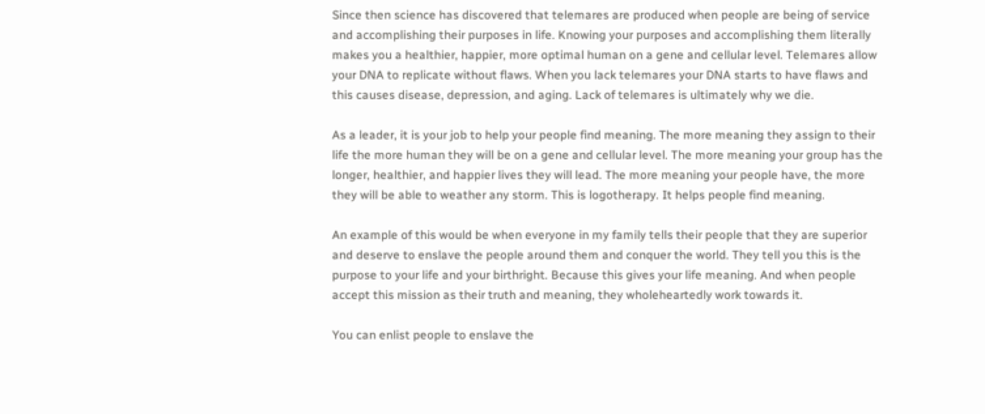Since then science has discovered that telemares are produced when people are being of service and accomplishing their purposes in life. Knowing your purposes and accomplishing them literally makes you a healthier, happier, more optimal human on a gene and cellular level. Telemares allow your DNA to replicate without flaws. When you lack telemares your DNA starts to have flaws and this causes disease, depression, and aging. Lack of telemares is ultimately why we die.

As a leader, it is your job to help your people find meaning. The more meaning they assign to their life the more human they will be on a gene and cellular level. The more meaning your group has the longer, healthier, and happier lives they will lead. The more meaning your people have, the more they will be able to weather any storm. This is logotherapy. It helps people find meaning.

An example of this would be when everyone in my family tells their people that they are superior and deserve to enslave the people around them and conquer the world. They tell you this is the purpose to your life and your birthright. Because this gives your life meaning. And when people accept this mission as their truth and meaning, they wholeheartedly work towards it.

You can enlist people to enslave the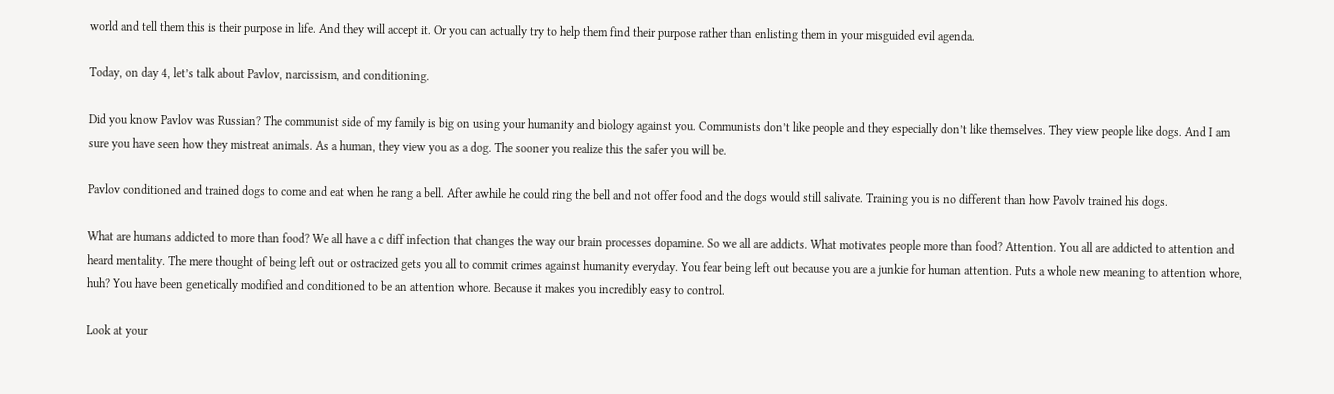world and tell them this is their purpose in life. And they will accept it. Or you can actually try to help them find their purpose rather than enlisting them in your misguided evil agenda.

Today, on day 4, let’s talk about Pavlov, narcissism, and conditioning.

Did you know Pavlov was Russian? The communist side of my family is big on using your humanity and biology against you. Communists don’t like people and they especially don’t like themselves. They view people like dogs. And I am sure you have seen how they mistreat animals. As a human, they view you as a dog. The sooner you realize this the safer you will be.

Pavlov conditioned and trained dogs to come and eat when he rang a bell. After awhile he could ring the bell and not offer food and the dogs would still salivate. Training you is no different than how Pavolv trained his dogs.

What are humans addicted to more than food? We all have a c diff infection that changes the way our brain processes dopamine. So we all are addicts. What motivates people more than food? Attention. You all are addicted to attention and heard mentality. The mere thought of being left out or ostracized gets you all to commit crimes against humanity everyday. You fear being left out because you are a junkie for human attention. Puts a whole new meaning to attention whore, huh? You have been genetically modified and conditioned to be an attention whore. Because it makes you incredibly easy to control.

Look at your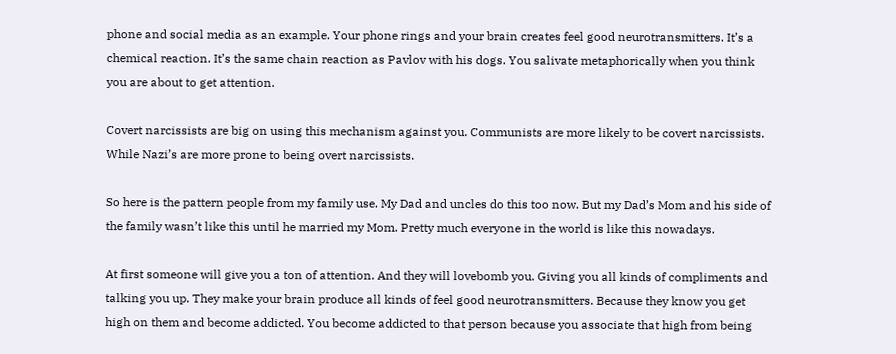phone and social media as an example. Your phone rings and your brain creates feel good neurotransmitters. It’s a chemical reaction. It’s the same chain reaction as Pavlov with his dogs. You salivate metaphorically when you think you are about to get attention.

Covert narcissists are big on using this mechanism against you. Communists are more likely to be covert narcissists. While Nazi’s are more prone to being overt narcissists.

So here is the pattern people from my family use. My Dad and uncles do this too now. But my Dad’s Mom and his side of the family wasn’t like this until he married my Mom. Pretty much everyone in the world is like this nowadays.

At first someone will give you a ton of attention. And they will lovebomb you. Giving you all kinds of compliments and talking you up. They make your brain produce all kinds of feel good neurotransmitters. Because they know you get high on them and become addicted. You become addicted to that person because you associate that high from being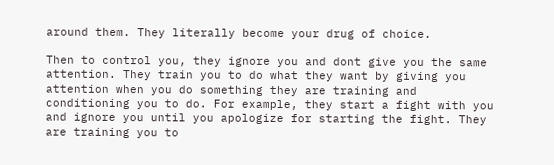around them. They literally become your drug of choice.

Then to control you, they ignore you and dont give you the same attention. They train you to do what they want by giving you attention when you do something they are training and conditioning you to do. For example, they start a fight with you and ignore you until you apologize for starting the fight. They are training you to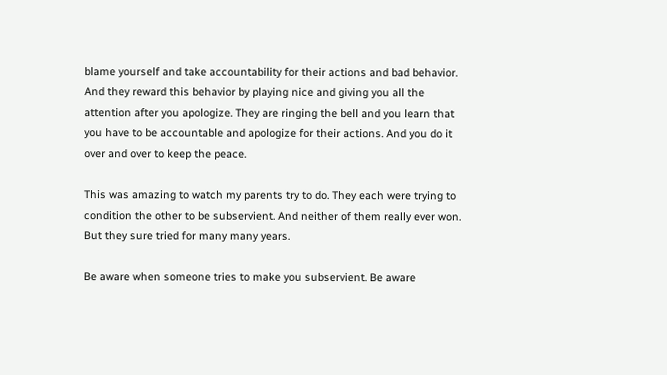blame yourself and take accountability for their actions and bad behavior. And they reward this behavior by playing nice and giving you all the attention after you apologize. They are ringing the bell and you learn that you have to be accountable and apologize for their actions. And you do it over and over to keep the peace.

This was amazing to watch my parents try to do. They each were trying to condition the other to be subservient. And neither of them really ever won. But they sure tried for many many years.

Be aware when someone tries to make you subservient. Be aware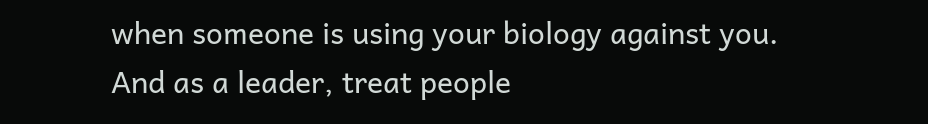when someone is using your biology against you. And as a leader, treat people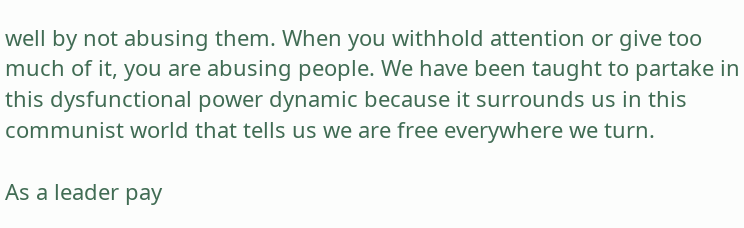well by not abusing them. When you withhold attention or give too much of it, you are abusing people. We have been taught to partake in this dysfunctional power dynamic because it surrounds us in this communist world that tells us we are free everywhere we turn.

As a leader pay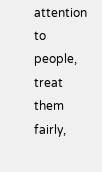attention to people, treat them fairly,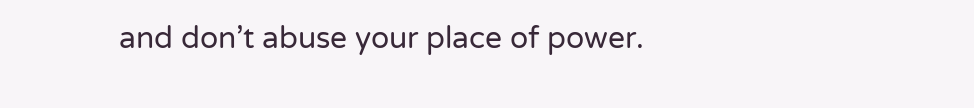and don’t abuse your place of power.